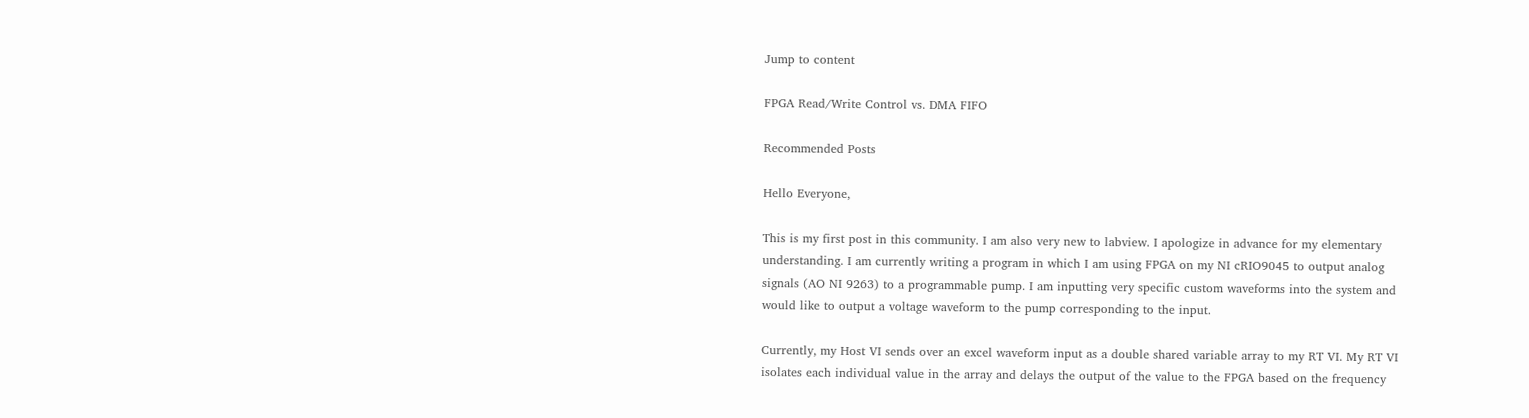Jump to content

FPGA Read/Write Control vs. DMA FIFO

Recommended Posts

Hello Everyone,

This is my first post in this community. I am also very new to labview. I apologize in advance for my elementary understanding. I am currently writing a program in which I am using FPGA on my NI cRIO9045 to output analog signals (AO NI 9263) to a programmable pump. I am inputting very specific custom waveforms into the system and would like to output a voltage waveform to the pump corresponding to the input.

Currently, my Host VI sends over an excel waveform input as a double shared variable array to my RT VI. My RT VI isolates each individual value in the array and delays the output of the value to the FPGA based on the frequency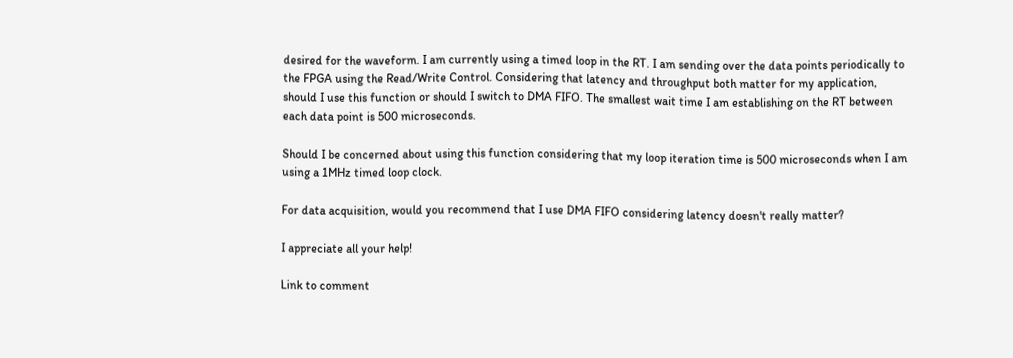desired for the waveform. I am currently using a timed loop in the RT. I am sending over the data points periodically to the FPGA using the Read/Write Control. Considering that latency and throughput both matter for my application, should I use this function or should I switch to DMA FIFO. The smallest wait time I am establishing on the RT between each data point is 500 microseconds.

Should I be concerned about using this function considering that my loop iteration time is 500 microseconds when I am using a 1MHz timed loop clock.

For data acquisition, would you recommend that I use DMA FIFO considering latency doesn't really matter?

I appreciate all your help!

Link to comment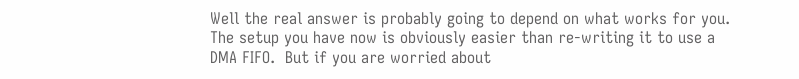Well the real answer is probably going to depend on what works for you.  The setup you have now is obviously easier than re-writing it to use a DMA FIFO.  But if you are worried about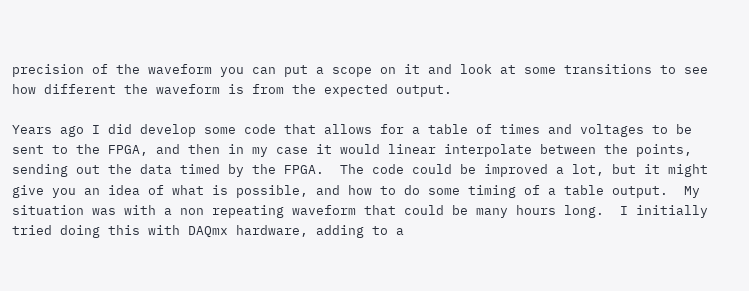precision of the waveform you can put a scope on it and look at some transitions to see how different the waveform is from the expected output.

Years ago I did develop some code that allows for a table of times and voltages to be sent to the FPGA, and then in my case it would linear interpolate between the points, sending out the data timed by the FPGA.  The code could be improved a lot, but it might give you an idea of what is possible, and how to do some timing of a table output.  My situation was with a non repeating waveform that could be many hours long.  I initially tried doing this with DAQmx hardware, adding to a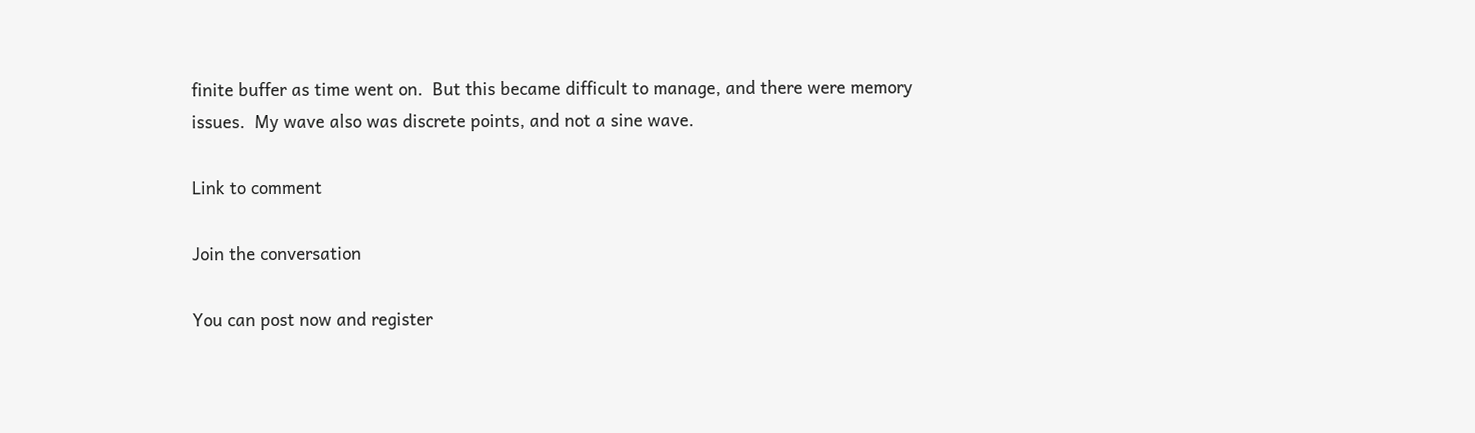finite buffer as time went on.  But this became difficult to manage, and there were memory issues.  My wave also was discrete points, and not a sine wave.

Link to comment

Join the conversation

You can post now and register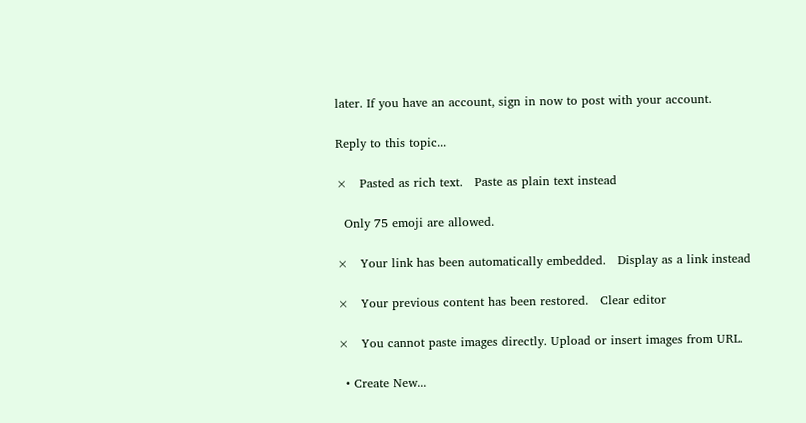later. If you have an account, sign in now to post with your account.

Reply to this topic...

×   Pasted as rich text.   Paste as plain text instead

  Only 75 emoji are allowed.

×   Your link has been automatically embedded.   Display as a link instead

×   Your previous content has been restored.   Clear editor

×   You cannot paste images directly. Upload or insert images from URL.

  • Create New...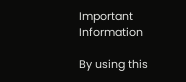Important Information

By using this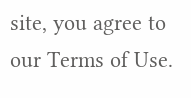site, you agree to our Terms of Use.